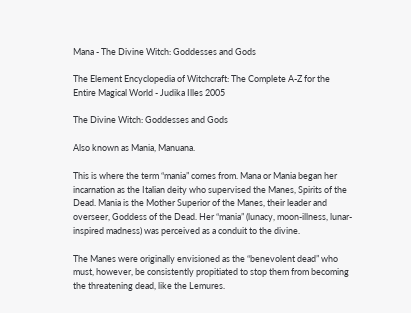Mana - The Divine Witch: Goddesses and Gods

The Element Encyclopedia of Witchcraft: The Complete A-Z for the Entire Magical World - Judika Illes 2005

The Divine Witch: Goddesses and Gods

Also known as Mania, Manuana.

This is where the term “mania” comes from. Mana or Mania began her incarnation as the Italian deity who supervised the Manes, Spirits of the Dead. Mania is the Mother Superior of the Manes, their leader and overseer, Goddess of the Dead. Her “mania” (lunacy, moon-illness, lunar-inspired madness) was perceived as a conduit to the divine.

The Manes were originally envisioned as the “benevolent dead” who must, however, be consistently propitiated to stop them from becoming the threatening dead, like the Lemures.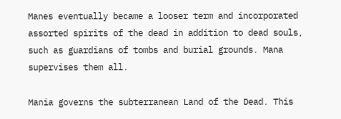Manes eventually became a looser term and incorporated assorted spirits of the dead in addition to dead souls, such as guardians of tombs and burial grounds. Mana supervises them all.

Mania governs the subterranean Land of the Dead. This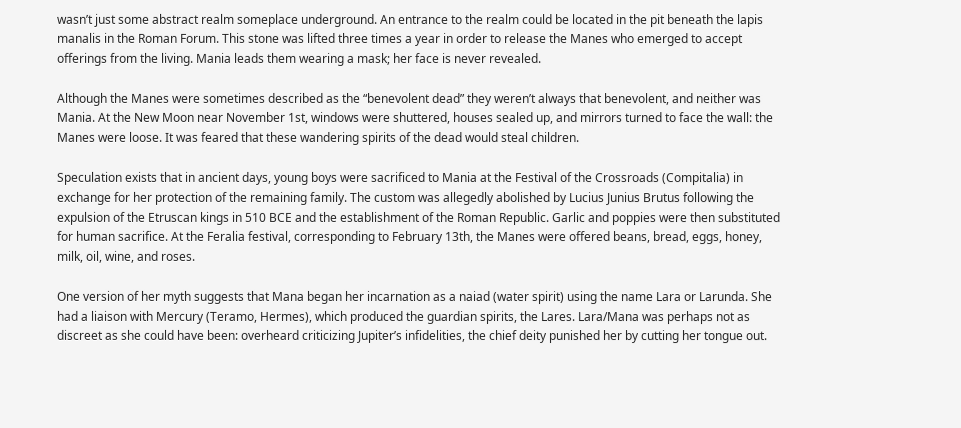wasn’t just some abstract realm someplace underground. An entrance to the realm could be located in the pit beneath the lapis manalis in the Roman Forum. This stone was lifted three times a year in order to release the Manes who emerged to accept offerings from the living. Mania leads them wearing a mask; her face is never revealed.

Although the Manes were sometimes described as the “benevolent dead” they weren’t always that benevolent, and neither was Mania. At the New Moon near November 1st, windows were shuttered, houses sealed up, and mirrors turned to face the wall: the Manes were loose. It was feared that these wandering spirits of the dead would steal children.

Speculation exists that in ancient days, young boys were sacrificed to Mania at the Festival of the Crossroads (Compitalia) in exchange for her protection of the remaining family. The custom was allegedly abolished by Lucius Junius Brutus following the expulsion of the Etruscan kings in 510 BCE and the establishment of the Roman Republic. Garlic and poppies were then substituted for human sacrifice. At the Feralia festival, corresponding to February 13th, the Manes were offered beans, bread, eggs, honey, milk, oil, wine, and roses.

One version of her myth suggests that Mana began her incarnation as a naiad (water spirit) using the name Lara or Larunda. She had a liaison with Mercury (Teramo, Hermes), which produced the guardian spirits, the Lares. Lara/Mana was perhaps not as discreet as she could have been: overheard criticizing Jupiter’s infidelities, the chief deity punished her by cutting her tongue out.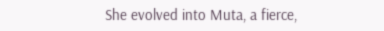She evolved into Muta, a fierce,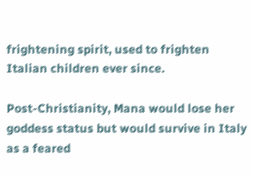frightening spirit, used to frighten Italian children ever since.

Post-Christianity, Mana would lose her goddess status but would survive in Italy as a feared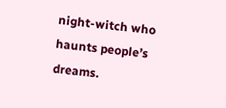night-witch who haunts people’s dreams.